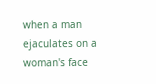when a man ejaculates on a woman's face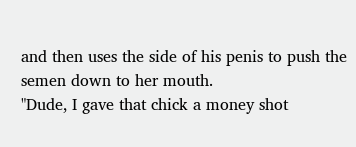and then uses the side of his penis to push the semen down to her mouth.
"Dude, I gave that chick a money shot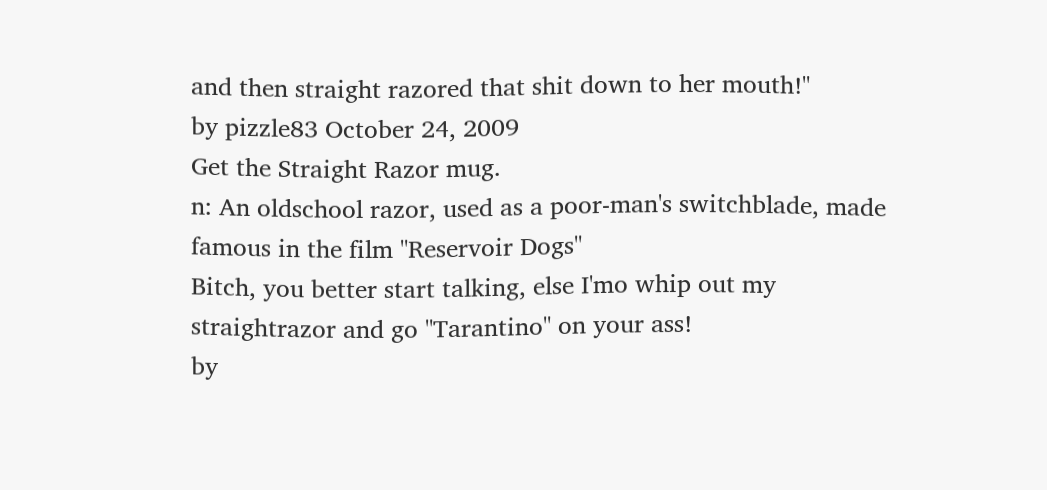and then straight razored that shit down to her mouth!"
by pizzle83 October 24, 2009
Get the Straight Razor mug.
n: An oldschool razor, used as a poor-man's switchblade, made famous in the film "Reservoir Dogs"
Bitch, you better start talking, else I'mo whip out my straightrazor and go "Tarantino" on your ass!
by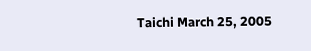Taichi March 25, 2005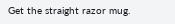Get the straight razor mug.